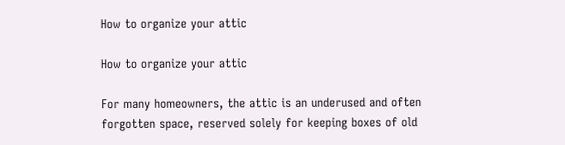How to organize your attic

How to organize your attic

For many homeowners, the attic is an underused and often forgotten space, reserved solely for keeping boxes of old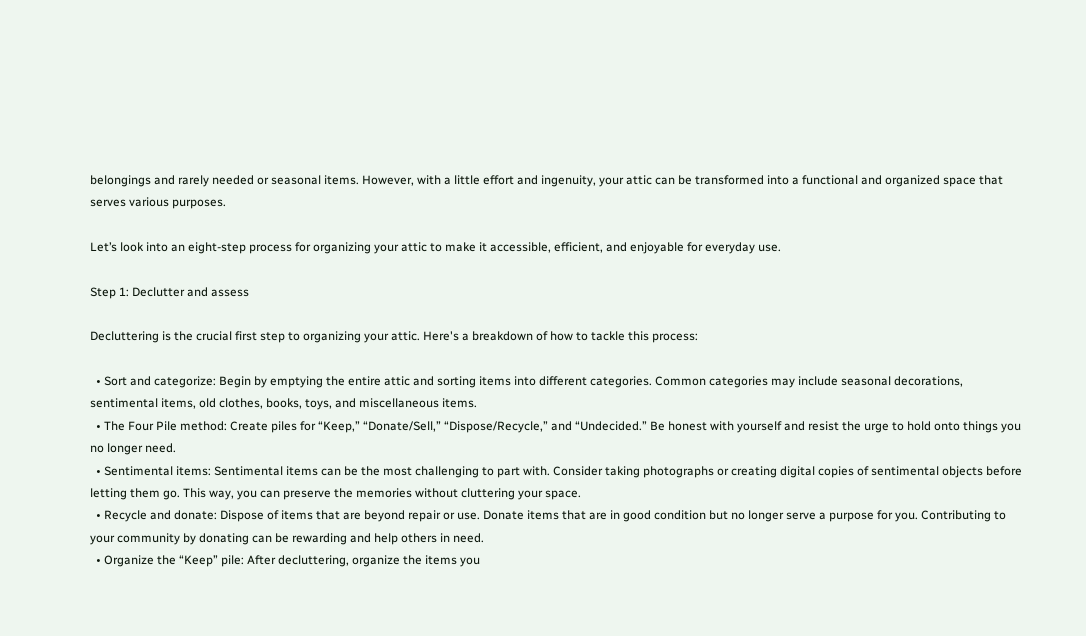belongings and rarely needed or seasonal items. However, with a little effort and ingenuity, your attic can be transformed into a functional and organized space that serves various purposes.

Let’s look into an eight-step process for organizing your attic to make it accessible, efficient, and enjoyable for everyday use.

Step 1: Declutter and assess

Decluttering is the crucial first step to organizing your attic. Here's a breakdown of how to tackle this process:

  • Sort and categorize: Begin by emptying the entire attic and sorting items into different categories. Common categories may include seasonal decorations, sentimental items, old clothes, books, toys, and miscellaneous items.
  • The Four Pile method: Create piles for “Keep,” “Donate/Sell,” “Dispose/Recycle,” and “Undecided.” Be honest with yourself and resist the urge to hold onto things you no longer need.
  • Sentimental items: Sentimental items can be the most challenging to part with. Consider taking photographs or creating digital copies of sentimental objects before letting them go. This way, you can preserve the memories without cluttering your space.
  • Recycle and donate: Dispose of items that are beyond repair or use. Donate items that are in good condition but no longer serve a purpose for you. Contributing to your community by donating can be rewarding and help others in need.
  • Organize the “Keep” pile: After decluttering, organize the items you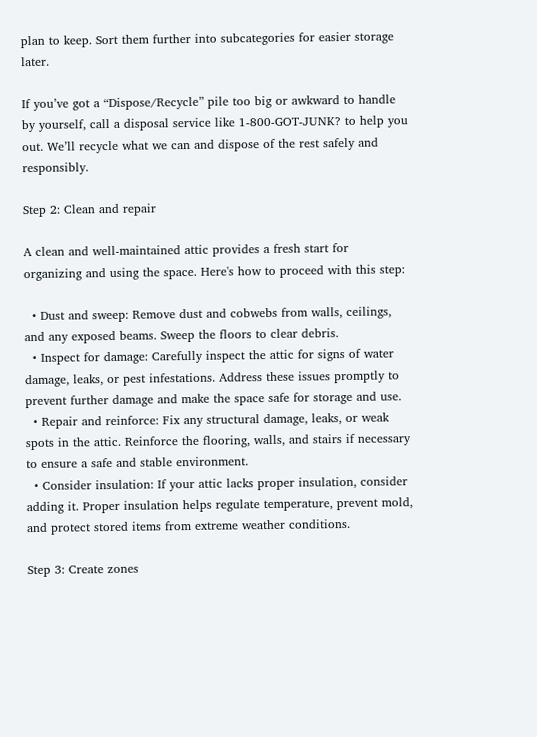plan to keep. Sort them further into subcategories for easier storage later.

If you’ve got a “Dispose/Recycle” pile too big or awkward to handle by yourself, call a disposal service like 1-800-GOT-JUNK? to help you out. We’ll recycle what we can and dispose of the rest safely and responsibly.

Step 2: Clean and repair

A clean and well-maintained attic provides a fresh start for organizing and using the space. Here's how to proceed with this step:

  • Dust and sweep: Remove dust and cobwebs from walls, ceilings, and any exposed beams. Sweep the floors to clear debris.
  • Inspect for damage: Carefully inspect the attic for signs of water damage, leaks, or pest infestations. Address these issues promptly to prevent further damage and make the space safe for storage and use.
  • Repair and reinforce: Fix any structural damage, leaks, or weak spots in the attic. Reinforce the flooring, walls, and stairs if necessary to ensure a safe and stable environment.
  • Consider insulation: If your attic lacks proper insulation, consider adding it. Proper insulation helps regulate temperature, prevent mold, and protect stored items from extreme weather conditions.

Step 3: Create zones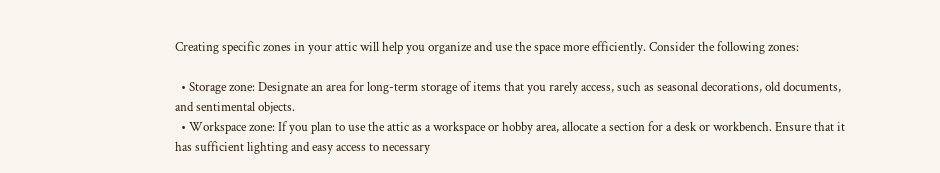Creating specific zones in your attic will help you organize and use the space more efficiently. Consider the following zones:

  • Storage zone: Designate an area for long-term storage of items that you rarely access, such as seasonal decorations, old documents, and sentimental objects.
  • Workspace zone: If you plan to use the attic as a workspace or hobby area, allocate a section for a desk or workbench. Ensure that it has sufficient lighting and easy access to necessary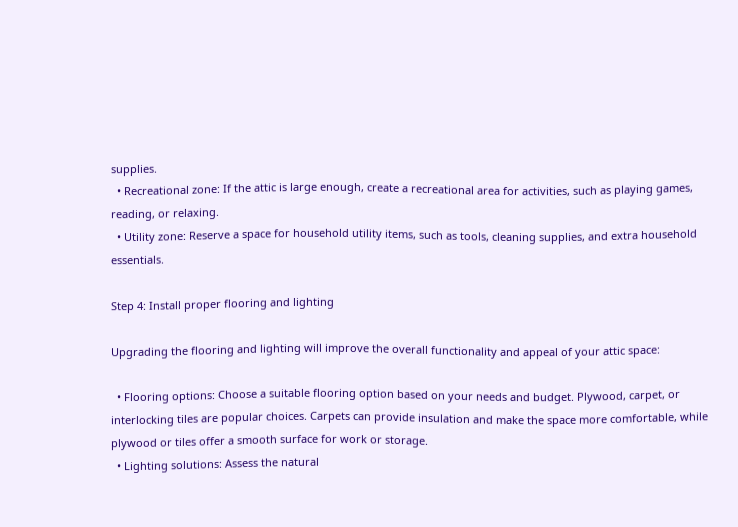supplies.
  • Recreational zone: If the attic is large enough, create a recreational area for activities, such as playing games, reading, or relaxing.
  • Utility zone: Reserve a space for household utility items, such as tools, cleaning supplies, and extra household essentials.

Step 4: Install proper flooring and lighting

Upgrading the flooring and lighting will improve the overall functionality and appeal of your attic space:

  • Flooring options: Choose a suitable flooring option based on your needs and budget. Plywood, carpet, or interlocking tiles are popular choices. Carpets can provide insulation and make the space more comfortable, while plywood or tiles offer a smooth surface for work or storage.
  • Lighting solutions: Assess the natural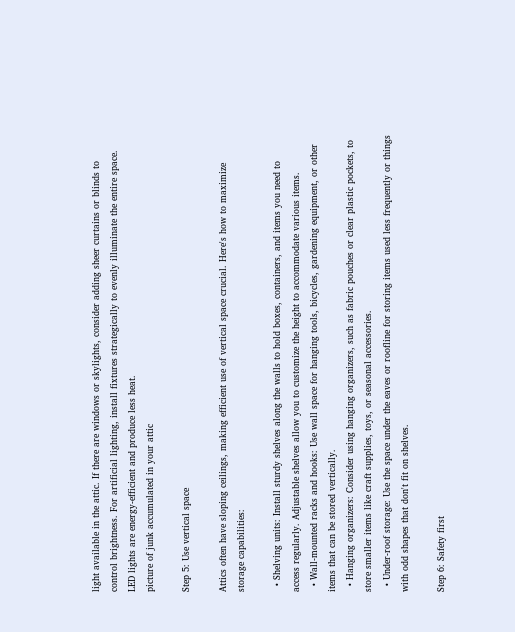light available in the attic. If there are windows or skylights, consider adding sheer curtains or blinds to control brightness. For artificial lighting, install fixtures strategically to evenly illuminate the entire space. LED lights are energy-efficient and produce less heat.
picture of junk accumulated in your attic

Step 5: Use vertical space

Attics often have sloping ceilings, making efficient use of vertical space crucial. Here's how to maximize storage capabilities:

  • Shelving units: Install sturdy shelves along the walls to hold boxes, containers, and items you need to access regularly. Adjustable shelves allow you to customize the height to accommodate various items.
  • Wall-mounted racks and hooks: Use wall space for hanging tools, bicycles, gardening equipment, or other items that can be stored vertically.
  • Hanging organizers: Consider using hanging organizers, such as fabric pouches or clear plastic pockets, to store smaller items like craft supplies, toys, or seasonal accessories.
  • Under-roof storage: Use the space under the eaves or roofline for storing items used less frequently or things with odd shapes that don't fit on shelves.

Step 6: Safety first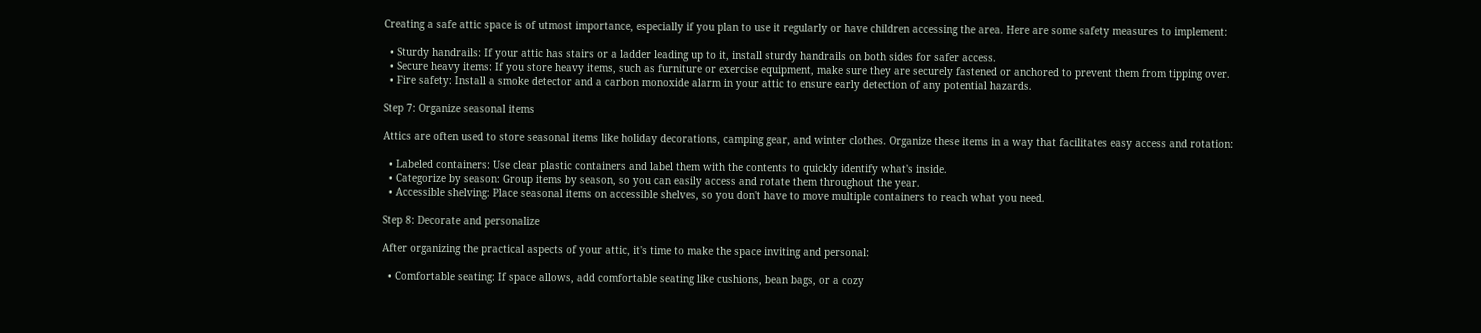Creating a safe attic space is of utmost importance, especially if you plan to use it regularly or have children accessing the area. Here are some safety measures to implement:

  • Sturdy handrails: If your attic has stairs or a ladder leading up to it, install sturdy handrails on both sides for safer access.
  • Secure heavy items: If you store heavy items, such as furniture or exercise equipment, make sure they are securely fastened or anchored to prevent them from tipping over.
  • Fire safety: Install a smoke detector and a carbon monoxide alarm in your attic to ensure early detection of any potential hazards.

Step 7: Organize seasonal items

Attics are often used to store seasonal items like holiday decorations, camping gear, and winter clothes. Organize these items in a way that facilitates easy access and rotation:

  • Labeled containers: Use clear plastic containers and label them with the contents to quickly identify what's inside.
  • Categorize by season: Group items by season, so you can easily access and rotate them throughout the year.
  • Accessible shelving: Place seasonal items on accessible shelves, so you don't have to move multiple containers to reach what you need.

Step 8: Decorate and personalize

After organizing the practical aspects of your attic, it's time to make the space inviting and personal:

  • Comfortable seating: If space allows, add comfortable seating like cushions, bean bags, or a cozy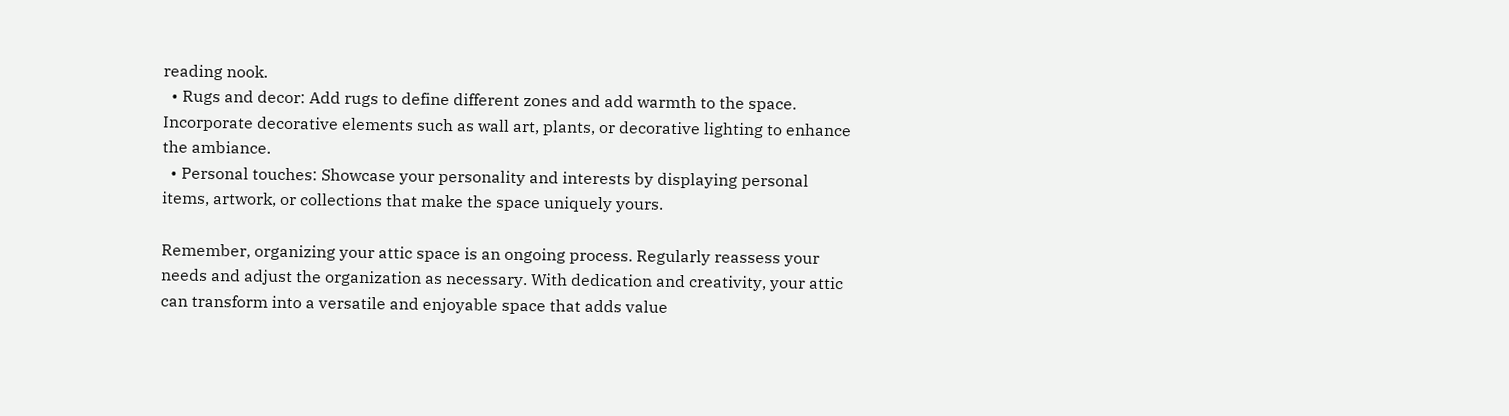reading nook.
  • Rugs and decor: Add rugs to define different zones and add warmth to the space. Incorporate decorative elements such as wall art, plants, or decorative lighting to enhance the ambiance.
  • Personal touches: Showcase your personality and interests by displaying personal items, artwork, or collections that make the space uniquely yours.

Remember, organizing your attic space is an ongoing process. Regularly reassess your needs and adjust the organization as necessary. With dedication and creativity, your attic can transform into a versatile and enjoyable space that adds value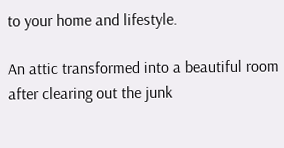to your home and lifestyle.

An attic transformed into a beautiful room after clearing out the junk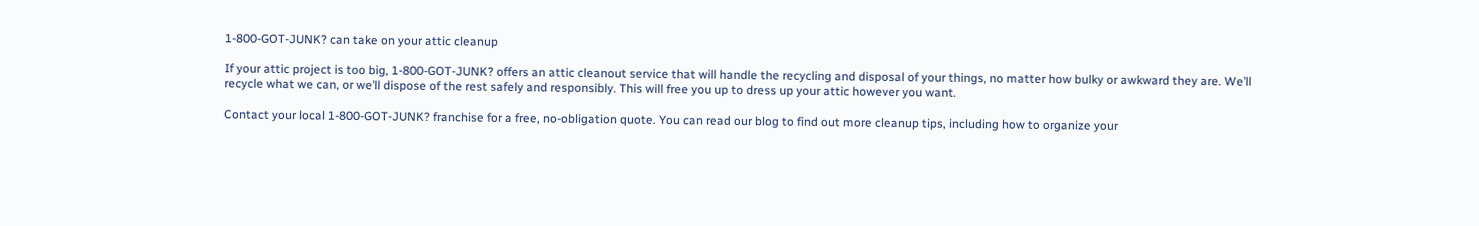1-800-GOT-JUNK? can take on your attic cleanup

If your attic project is too big, 1-800-GOT-JUNK? offers an attic cleanout service that will handle the recycling and disposal of your things, no matter how bulky or awkward they are. We’ll recycle what we can, or we’ll dispose of the rest safely and responsibly. This will free you up to dress up your attic however you want.

Contact your local 1-800-GOT-JUNK? franchise for a free, no-obligation quote. You can read our blog to find out more cleanup tips, including how to organize your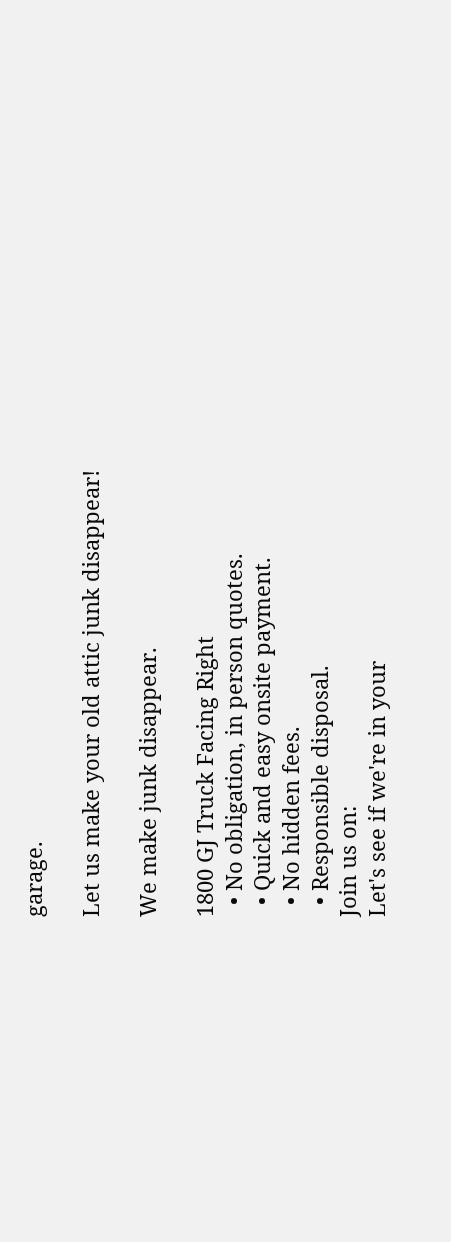garage.

Let us make your old attic junk disappear!

We make junk disappear.

1800 GJ Truck Facing Right
  • No obligation, in person quotes.
  • Quick and easy onsite payment.
  • No hidden fees.
  • Responsible disposal.
Join us on:
Let's see if we're in your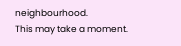neighbourhood.
This may take a moment.